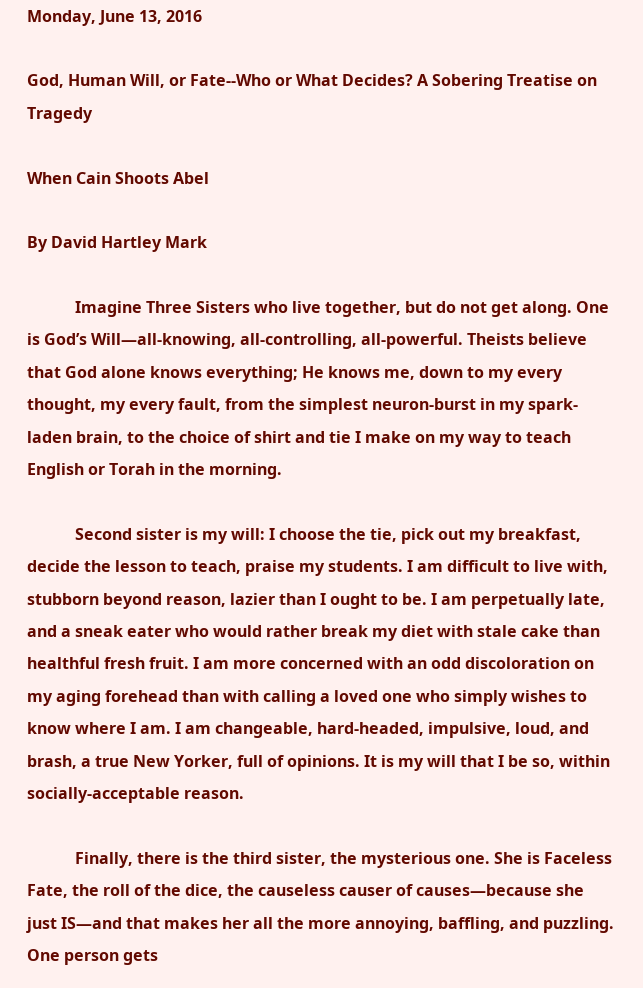Monday, June 13, 2016

God, Human Will, or Fate--Who or What Decides? A Sobering Treatise on Tragedy

When Cain Shoots Abel

By David Hartley Mark

            Imagine Three Sisters who live together, but do not get along. One is God’s Will—all-knowing, all-controlling, all-powerful. Theists believe that God alone knows everything; He knows me, down to my every thought, my every fault, from the simplest neuron-burst in my spark-laden brain, to the choice of shirt and tie I make on my way to teach English or Torah in the morning.

            Second sister is my will: I choose the tie, pick out my breakfast, decide the lesson to teach, praise my students. I am difficult to live with, stubborn beyond reason, lazier than I ought to be. I am perpetually late, and a sneak eater who would rather break my diet with stale cake than healthful fresh fruit. I am more concerned with an odd discoloration on my aging forehead than with calling a loved one who simply wishes to know where I am. I am changeable, hard-headed, impulsive, loud, and brash, a true New Yorker, full of opinions. It is my will that I be so, within socially-acceptable reason.

            Finally, there is the third sister, the mysterious one. She is Faceless Fate, the roll of the dice, the causeless causer of causes—because she just IS—and that makes her all the more annoying, baffling, and puzzling. One person gets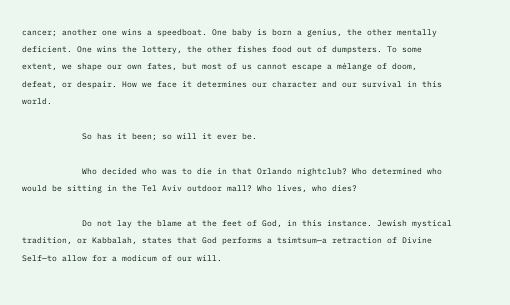cancer; another one wins a speedboat. One baby is born a genius, the other mentally deficient. One wins the lottery, the other fishes food out of dumpsters. To some extent, we shape our own fates, but most of us cannot escape a mélange of doom, defeat, or despair. How we face it determines our character and our survival in this world.

            So has it been; so will it ever be.

            Who decided who was to die in that Orlando nightclub? Who determined who would be sitting in the Tel Aviv outdoor mall? Who lives, who dies?

            Do not lay the blame at the feet of God, in this instance. Jewish mystical tradition, or Kabbalah, states that God performs a tsimtsum—a retraction of Divine Self—to allow for a modicum of our will.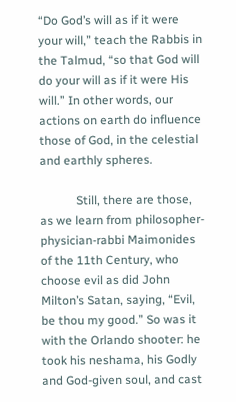“Do God’s will as if it were your will,” teach the Rabbis in the Talmud, “so that God will do your will as if it were His will.” In other words, our actions on earth do influence those of God, in the celestial and earthly spheres.

            Still, there are those, as we learn from philosopher-physician-rabbi Maimonides of the 11th Century, who choose evil as did John Milton’s Satan, saying, “Evil, be thou my good.” So was it with the Orlando shooter: he took his neshama, his Godly and God-given soul, and cast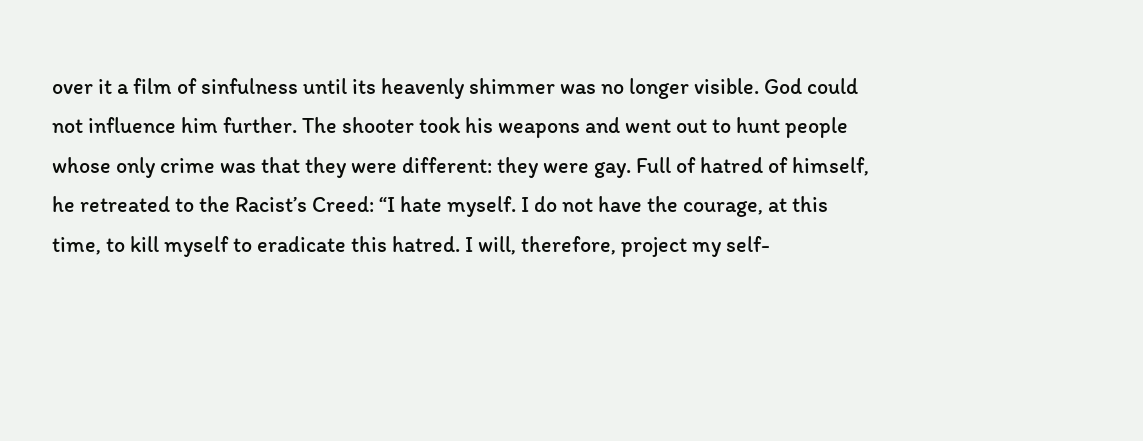over it a film of sinfulness until its heavenly shimmer was no longer visible. God could not influence him further. The shooter took his weapons and went out to hunt people whose only crime was that they were different: they were gay. Full of hatred of himself, he retreated to the Racist’s Creed: “I hate myself. I do not have the courage, at this time, to kill myself to eradicate this hatred. I will, therefore, project my self-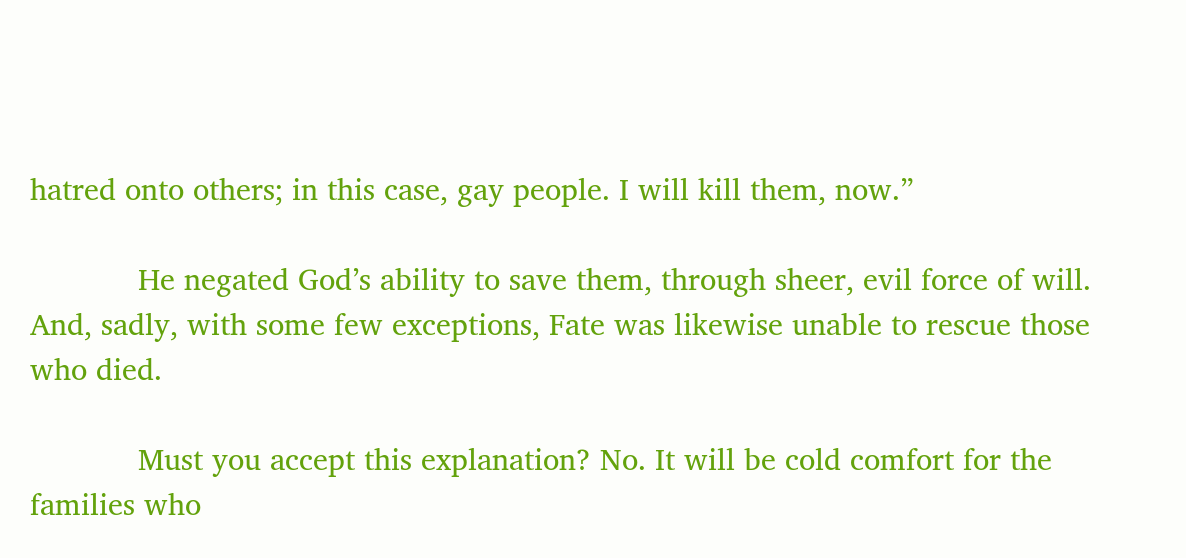hatred onto others; in this case, gay people. I will kill them, now.”

            He negated God’s ability to save them, through sheer, evil force of will. And, sadly, with some few exceptions, Fate was likewise unable to rescue those who died.

            Must you accept this explanation? No. It will be cold comfort for the families who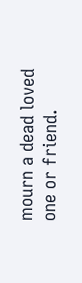mourn a dead loved one or friend.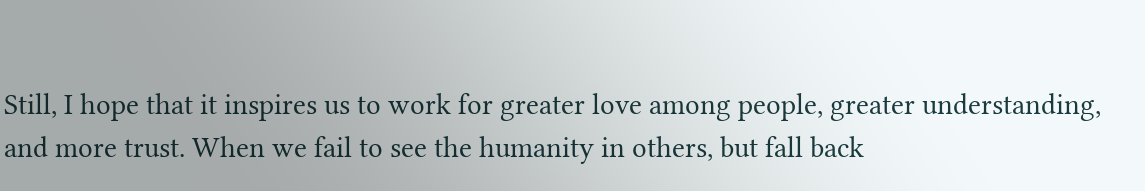Still, I hope that it inspires us to work for greater love among people, greater understanding, and more trust. When we fail to see the humanity in others, but fall back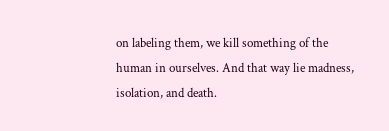on labeling them, we kill something of the human in ourselves. And that way lie madness, isolation, and death.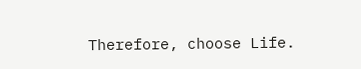Therefore, choose Life.